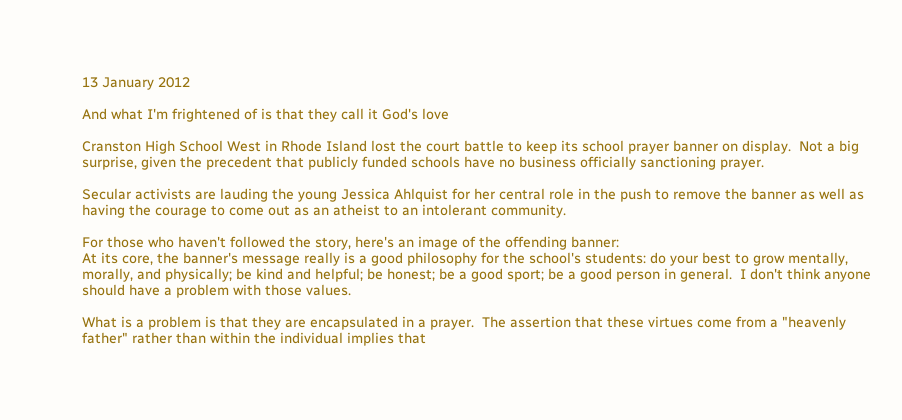13 January 2012

And what I'm frightened of is that they call it God's love

Cranston High School West in Rhode Island lost the court battle to keep its school prayer banner on display.  Not a big surprise, given the precedent that publicly funded schools have no business officially sanctioning prayer.

Secular activists are lauding the young Jessica Ahlquist for her central role in the push to remove the banner as well as having the courage to come out as an atheist to an intolerant community.

For those who haven't followed the story, here's an image of the offending banner:
At its core, the banner's message really is a good philosophy for the school's students: do your best to grow mentally, morally, and physically; be kind and helpful; be honest; be a good sport; be a good person in general.  I don't think anyone should have a problem with those values.

What is a problem is that they are encapsulated in a prayer.  The assertion that these virtues come from a "heavenly father" rather than within the individual implies that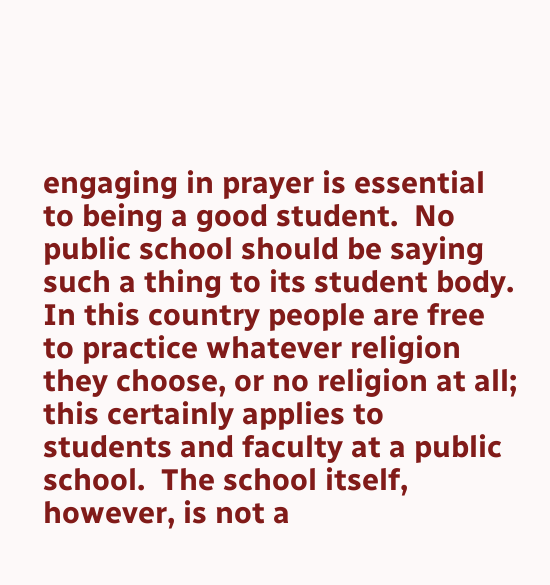engaging in prayer is essential to being a good student.  No public school should be saying such a thing to its student body.
In this country people are free to practice whatever religion they choose, or no religion at all; this certainly applies to students and faculty at a public school.  The school itself, however, is not a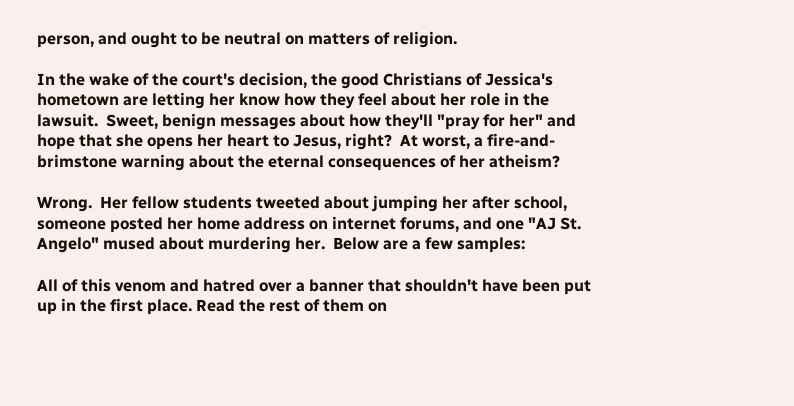person, and ought to be neutral on matters of religion.

In the wake of the court's decision, the good Christians of Jessica's hometown are letting her know how they feel about her role in the lawsuit.  Sweet, benign messages about how they'll "pray for her" and hope that she opens her heart to Jesus, right?  At worst, a fire-and-brimstone warning about the eternal consequences of her atheism?

Wrong.  Her fellow students tweeted about jumping her after school, someone posted her home address on internet forums, and one "AJ St. Angelo" mused about murdering her.  Below are a few samples:

All of this venom and hatred over a banner that shouldn't have been put up in the first place. Read the rest of them on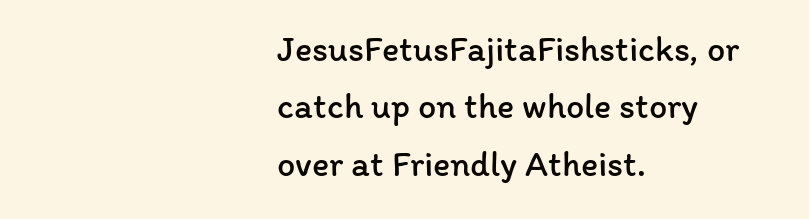JesusFetusFajitaFishsticks, or catch up on the whole story over at Friendly Atheist.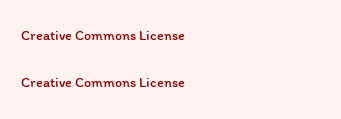Creative Commons License

Creative Commons License